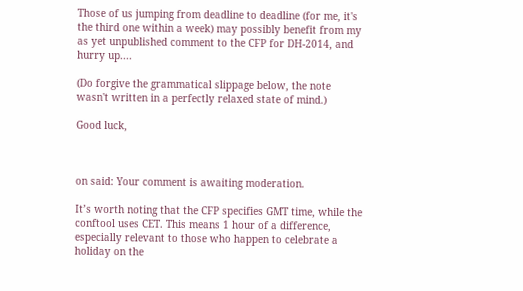Those of us jumping from deadline to deadline (for me, it's the third one within a week) may possibly benefit from my as yet unpublished comment to the CFP for DH-2014, and hurry up....

(Do forgive the grammatical slippage below, the note wasn't written in a perfectly relaxed state of mind.)

Good luck,



on said: Your comment is awaiting moderation.

It’s worth noting that the CFP specifies GMT time, while the conftool uses CET. This means 1 hour of a difference, especially relevant to those who happen to celebrate a holiday on the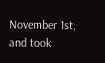November 1st, and took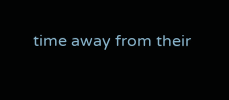time away from their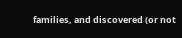families, and discovered (or not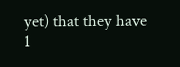yet) that they have 1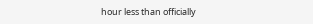hour less than officially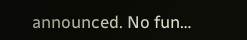announced. No fun…